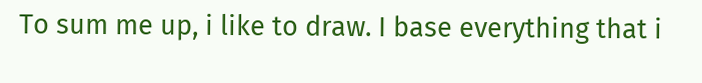To sum me up, i like to draw. I base everything that i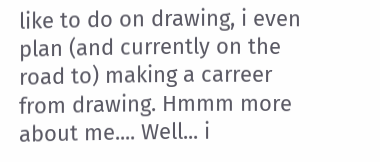like to do on drawing, i even plan (and currently on the road to) making a carreer from drawing. Hmmm more about me.... Well... i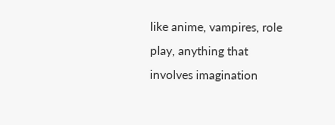like anime, vampires, role play, anything that involves imagination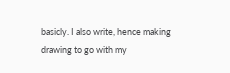basicly. I also write, hence making drawing to go with my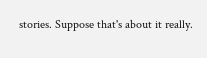stories. Suppose that's about it really.